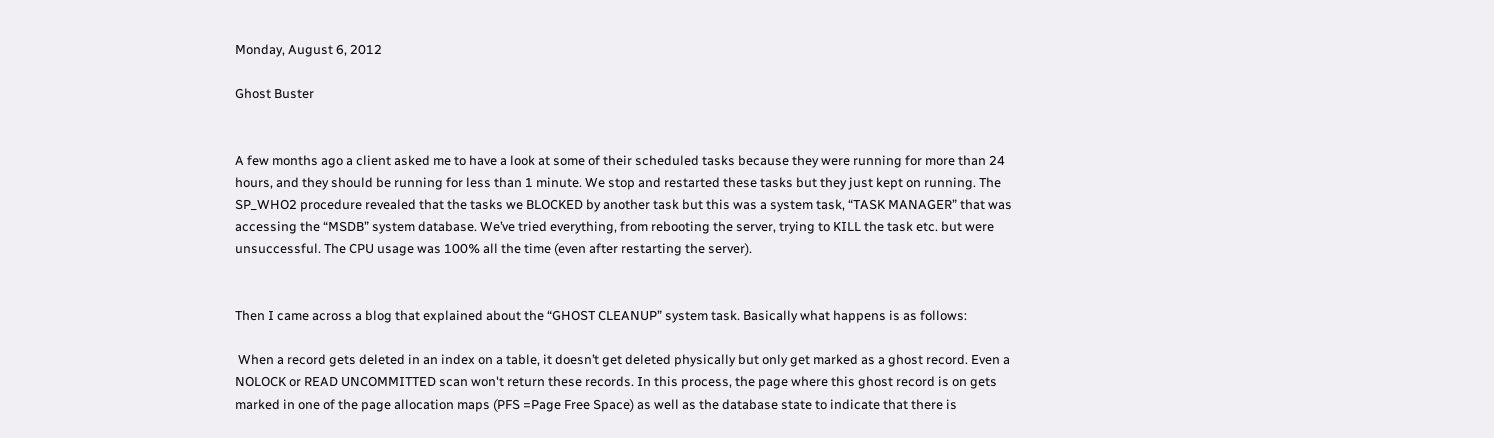Monday, August 6, 2012

Ghost Buster


A few months ago a client asked me to have a look at some of their scheduled tasks because they were running for more than 24 hours, and they should be running for less than 1 minute. We stop and restarted these tasks but they just kept on running. The SP_WHO2 procedure revealed that the tasks we BLOCKED by another task but this was a system task, “TASK MANAGER” that was accessing the “MSDB” system database. We’ve tried everything, from rebooting the server, trying to KILL the task etc. but were unsuccessful. The CPU usage was 100% all the time (even after restarting the server).


Then I came across a blog that explained about the “GHOST CLEANUP” system task. Basically what happens is as follows:

 When a record gets deleted in an index on a table, it doesn’t get deleted physically but only get marked as a ghost record. Even a NOLOCK or READ UNCOMMITTED scan won't return these records. In this process, the page where this ghost record is on gets marked in one of the page allocation maps (PFS =Page Free Space) as well as the database state to indicate that there is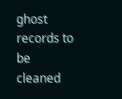ghost records to be cleaned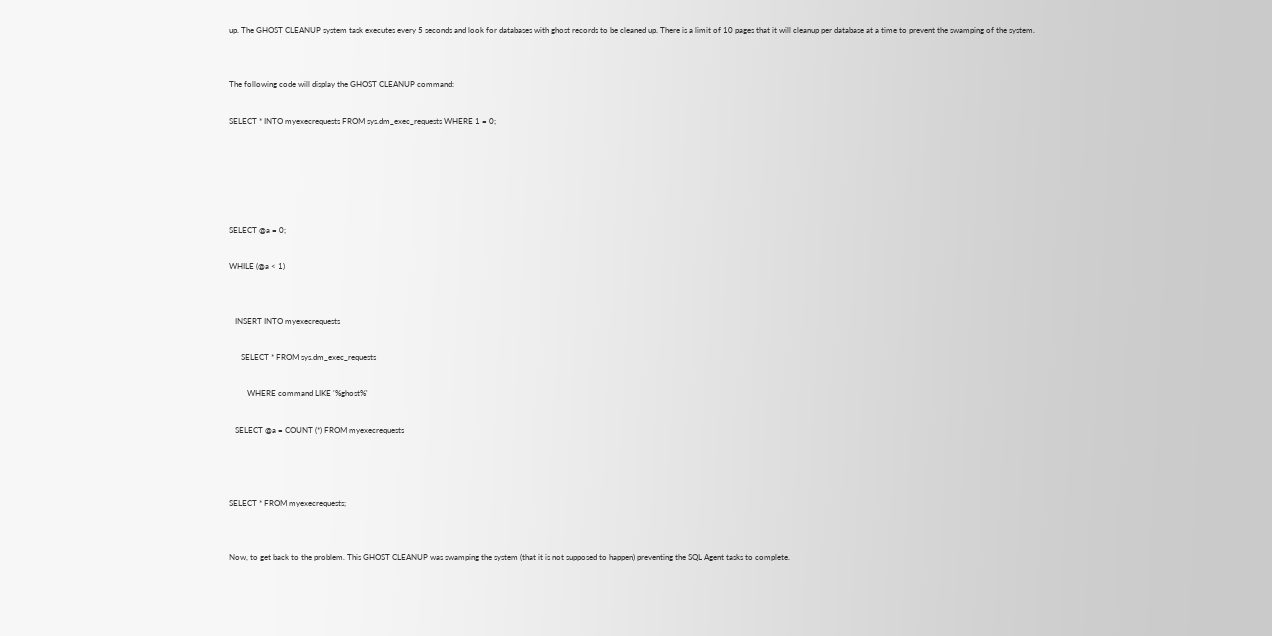up. The GHOST CLEANUP system task executes every 5 seconds and look for databases with ghost records to be cleaned up. There is a limit of 10 pages that it will cleanup per database at a time to prevent the swamping of the system.


The following code will display the GHOST CLEANUP command:

SELECT * INTO myexecrequests FROM sys.dm_exec_requests WHERE 1 = 0;





SELECT @a = 0;

WHILE (@a < 1)


   INSERT INTO myexecrequests

      SELECT * FROM sys.dm_exec_requests

         WHERE command LIKE '%ghost%'

   SELECT @a = COUNT (*) FROM myexecrequests



SELECT * FROM myexecrequests;


Now, to get back to the problem. This GHOST CLEANUP was swamping the system (that it is not supposed to happen) preventing the SQL Agent tasks to complete.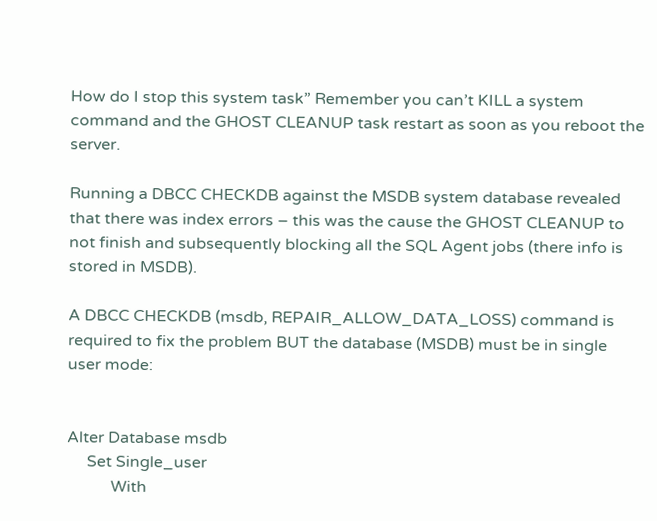How do I stop this system task” Remember you can’t KILL a system command and the GHOST CLEANUP task restart as soon as you reboot the server.

Running a DBCC CHECKDB against the MSDB system database revealed that there was index errors – this was the cause the GHOST CLEANUP to not finish and subsequently blocking all the SQL Agent jobs (there info is stored in MSDB).

A DBCC CHECKDB (msdb, REPAIR_ALLOW_DATA_LOSS) command is required to fix the problem BUT the database (MSDB) must be in single user mode:


Alter Database msdb
     Set Single_user
           With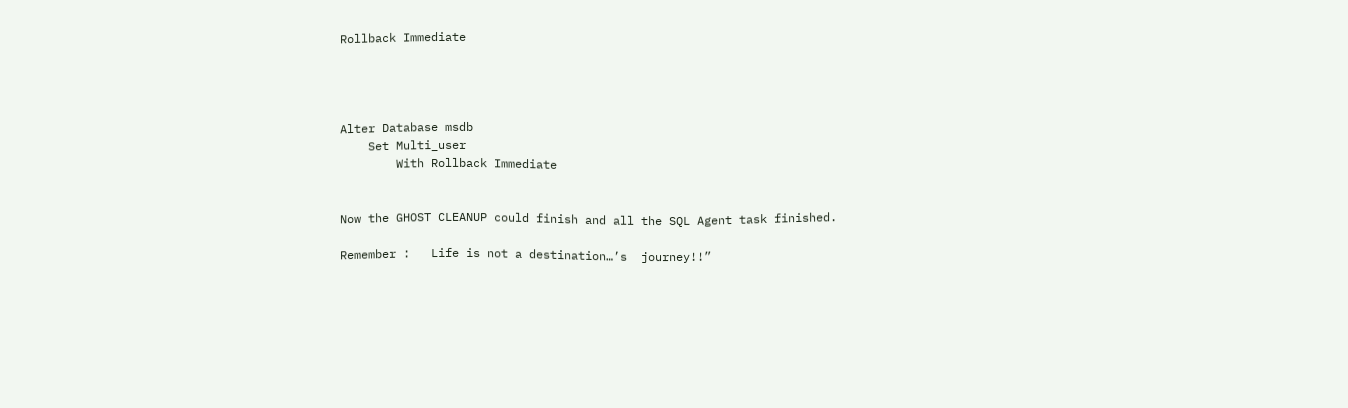Rollback Immediate




Alter Database msdb
    Set Multi_user
        With Rollback Immediate


Now the GHOST CLEANUP could finish and all the SQL Agent task finished.

Remember :   Life is not a destination…’s  journey!!”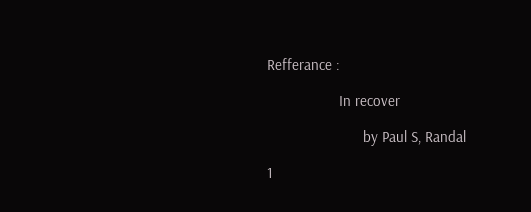Refferance :

                  In recover

                        by Paul S, Randal

1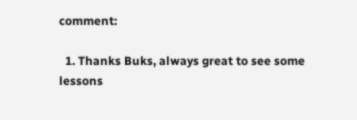comment:

  1. Thanks Buks, always great to see some lessons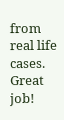from real life cases. Great job!